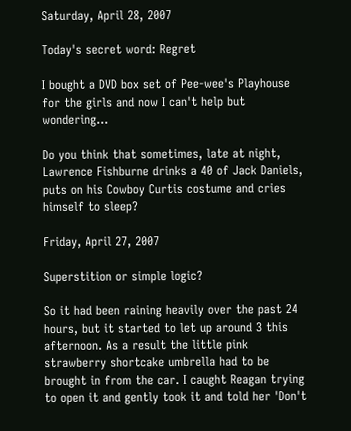Saturday, April 28, 2007

Today's secret word: Regret

I bought a DVD box set of Pee-wee's Playhouse for the girls and now I can't help but wondering...

Do you think that sometimes, late at night, Lawrence Fishburne drinks a 40 of Jack Daniels, puts on his Cowboy Curtis costume and cries himself to sleep?

Friday, April 27, 2007

Superstition or simple logic?

So it had been raining heavily over the past 24 hours, but it started to let up around 3 this afternoon. As a result the little pink strawberry shortcake umbrella had to be brought in from the car. I caught Reagan trying to open it and gently took it and told her 'Don't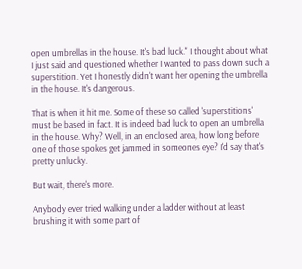open umbrellas in the house. It's bad luck." I thought about what I just said and questioned whether I wanted to pass down such a superstition. Yet I honestly didn't want her opening the umbrella in the house. It's dangerous.

That is when it hit me. Some of these so called 'superstitions' must be based in fact. It is indeed bad luck to open an umbrella in the house. Why? Well, in an enclosed area, how long before one of those spokes get jammed in someones eye? I'd say that's pretty unlucky.

But wait, there's more.

Anybody ever tried walking under a ladder without at least brushing it with some part of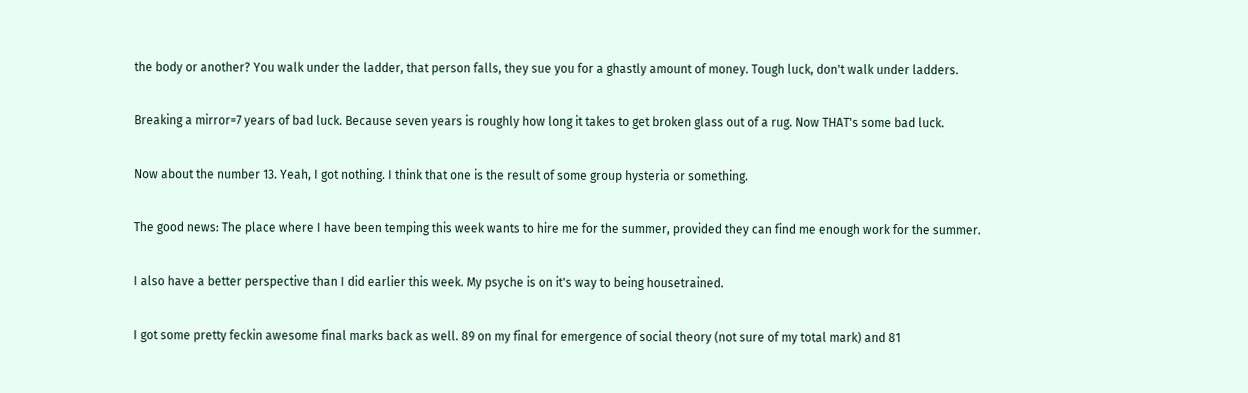the body or another? You walk under the ladder, that person falls, they sue you for a ghastly amount of money. Tough luck, don't walk under ladders.

Breaking a mirror=7 years of bad luck. Because seven years is roughly how long it takes to get broken glass out of a rug. Now THAT's some bad luck.

Now about the number 13. Yeah, I got nothing. I think that one is the result of some group hysteria or something.

The good news: The place where I have been temping this week wants to hire me for the summer, provided they can find me enough work for the summer.

I also have a better perspective than I did earlier this week. My psyche is on it's way to being housetrained.

I got some pretty feckin awesome final marks back as well. 89 on my final for emergence of social theory (not sure of my total mark) and 81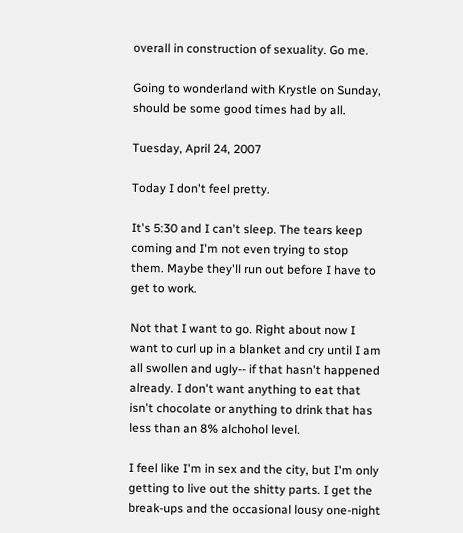overall in construction of sexuality. Go me.

Going to wonderland with Krystle on Sunday, should be some good times had by all.

Tuesday, April 24, 2007

Today I don't feel pretty.

It's 5:30 and I can't sleep. The tears keep coming and I'm not even trying to stop them. Maybe they'll run out before I have to get to work.

Not that I want to go. Right about now I want to curl up in a blanket and cry until I am all swollen and ugly-- if that hasn't happened already. I don't want anything to eat that isn't chocolate or anything to drink that has less than an 8% alchohol level.

I feel like I'm in sex and the city, but I'm only getting to live out the shitty parts. I get the break-ups and the occasional lousy one-night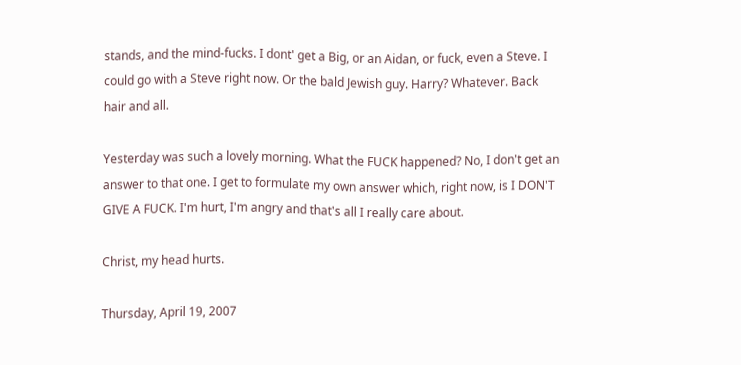stands, and the mind-fucks. I dont' get a Big, or an Aidan, or fuck, even a Steve. I could go with a Steve right now. Or the bald Jewish guy. Harry? Whatever. Back hair and all.

Yesterday was such a lovely morning. What the FUCK happened? No, I don't get an answer to that one. I get to formulate my own answer which, right now, is I DON'T GIVE A FUCK. I'm hurt, I'm angry and that's all I really care about.

Christ, my head hurts.

Thursday, April 19, 2007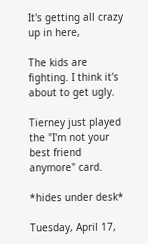It's getting all crazy up in here,

The kids are fighting. I think it's about to get ugly.

Tierney just played the "I'm not your best friend anymore" card.

*hides under desk*

Tuesday, April 17,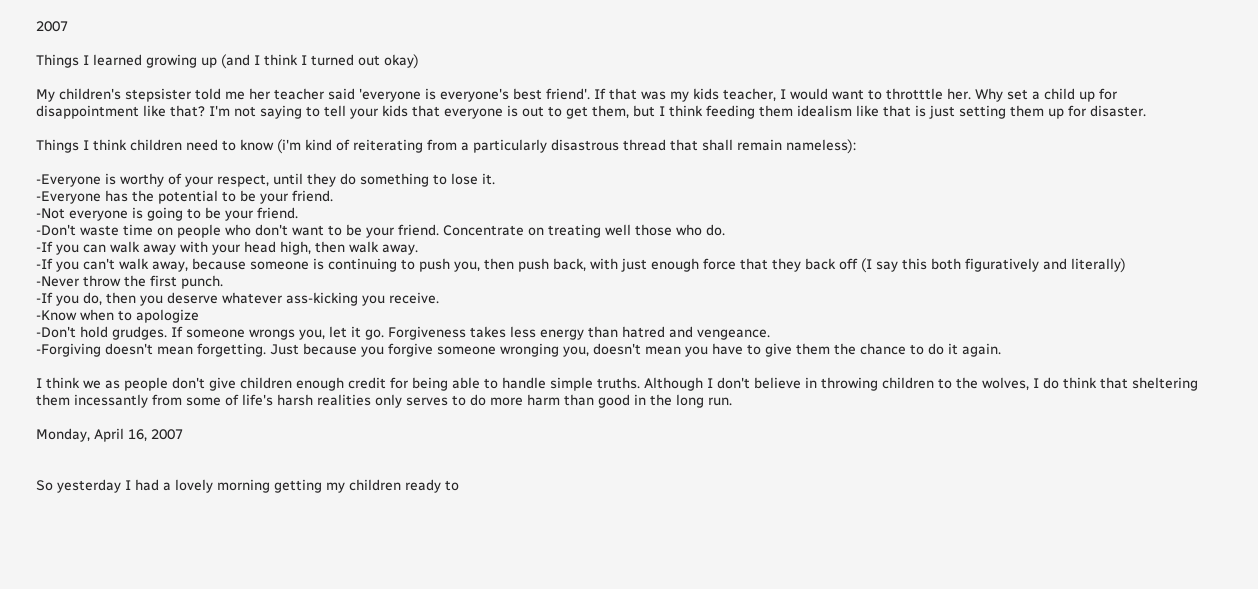2007

Things I learned growing up (and I think I turned out okay)

My children's stepsister told me her teacher said 'everyone is everyone's best friend'. If that was my kids teacher, I would want to throtttle her. Why set a child up for disappointment like that? I'm not saying to tell your kids that everyone is out to get them, but I think feeding them idealism like that is just setting them up for disaster.

Things I think children need to know (i'm kind of reiterating from a particularly disastrous thread that shall remain nameless):

-Everyone is worthy of your respect, until they do something to lose it.
-Everyone has the potential to be your friend.
-Not everyone is going to be your friend.
-Don't waste time on people who don't want to be your friend. Concentrate on treating well those who do.
-If you can walk away with your head high, then walk away.
-If you can't walk away, because someone is continuing to push you, then push back, with just enough force that they back off (I say this both figuratively and literally)
-Never throw the first punch.
-If you do, then you deserve whatever ass-kicking you receive.
-Know when to apologize
-Don't hold grudges. If someone wrongs you, let it go. Forgiveness takes less energy than hatred and vengeance.
-Forgiving doesn't mean forgetting. Just because you forgive someone wronging you, doesn't mean you have to give them the chance to do it again.

I think we as people don't give children enough credit for being able to handle simple truths. Although I don't believe in throwing children to the wolves, I do think that sheltering them incessantly from some of life's harsh realities only serves to do more harm than good in the long run.

Monday, April 16, 2007


So yesterday I had a lovely morning getting my children ready to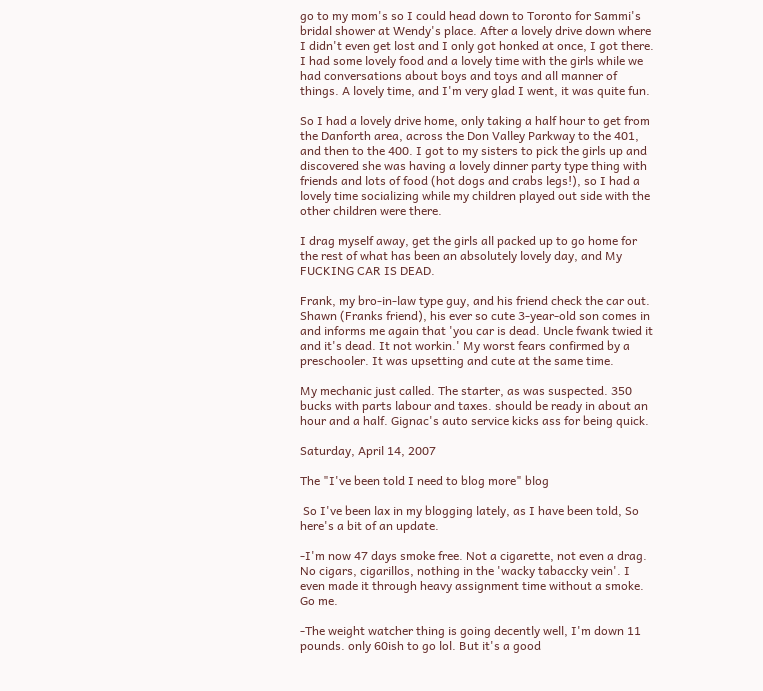go to my mom's so I could head down to Toronto for Sammi's bridal shower at Wendy's place. After a lovely drive down where I didn't even get lost and I only got honked at once, I got there. I had some lovely food and a lovely time with the girls while we had conversations about boys and toys and all manner of things. A lovely time, and I'm very glad I went, it was quite fun.

So I had a lovely drive home, only taking a half hour to get from the Danforth area, across the Don Valley Parkway to the 401, and then to the 400. I got to my sisters to pick the girls up and discovered she was having a lovely dinner party type thing with friends and lots of food (hot dogs and crabs legs!), so I had a lovely time socializing while my children played out side with the other children were there.

I drag myself away, get the girls all packed up to go home for the rest of what has been an absolutely lovely day, and My FUCKING CAR IS DEAD.

Frank, my bro-in-law type guy, and his friend check the car out. Shawn (Franks friend), his ever so cute 3-year-old son comes in and informs me again that 'you car is dead. Uncle fwank twied it and it's dead. It not workin.' My worst fears confirmed by a preschooler. It was upsetting and cute at the same time.

My mechanic just called. The starter, as was suspected. 350 bucks with parts labour and taxes. should be ready in about an hour and a half. Gignac's auto service kicks ass for being quick.

Saturday, April 14, 2007

The "I've been told I need to blog more" blog

 So I've been lax in my blogging lately, as I have been told, So here's a bit of an update.

-I'm now 47 days smoke free. Not a cigarette, not even a drag. No cigars, cigarillos, nothing in the 'wacky tabaccky vein'. I even made it through heavy assignment time without a smoke. Go me.

-The weight watcher thing is going decently well, I'm down 11 pounds. only 60ish to go lol. But it's a good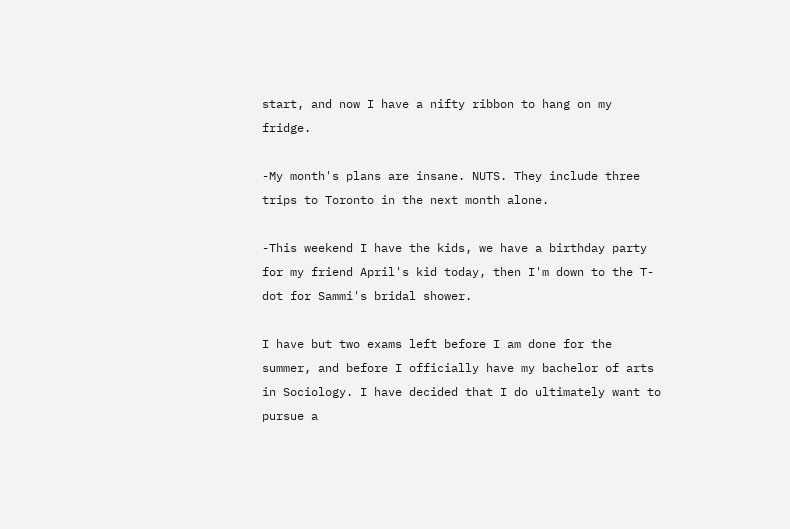start, and now I have a nifty ribbon to hang on my fridge.

-My month's plans are insane. NUTS. They include three trips to Toronto in the next month alone.

-This weekend I have the kids, we have a birthday party for my friend April's kid today, then I'm down to the T-dot for Sammi's bridal shower.

I have but two exams left before I am done for the summer, and before I officially have my bachelor of arts in Sociology. I have decided that I do ultimately want to pursue a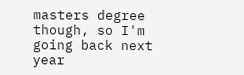masters degree though, so I'm going back next year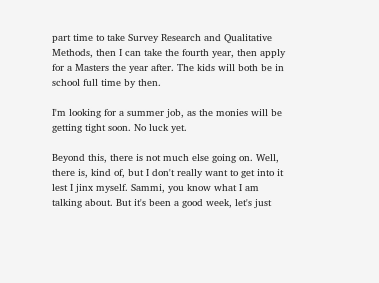part time to take Survey Research and Qualitative Methods, then I can take the fourth year, then apply for a Masters the year after. The kids will both be in school full time by then.

I'm looking for a summer job, as the monies will be getting tight soon. No luck yet.

Beyond this, there is not much else going on. Well, there is, kind of, but I don't really want to get into it lest I jinx myself. Sammi, you know what I am talking about. But it's been a good week, let's just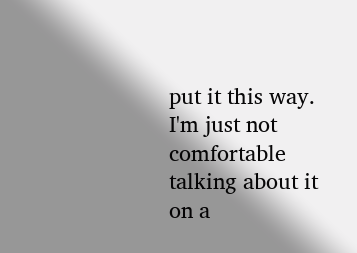put it this way. I'm just not comfortable talking about it on a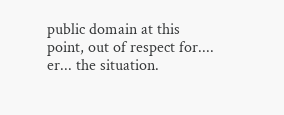public domain at this point, out of respect for.... er... the situation.